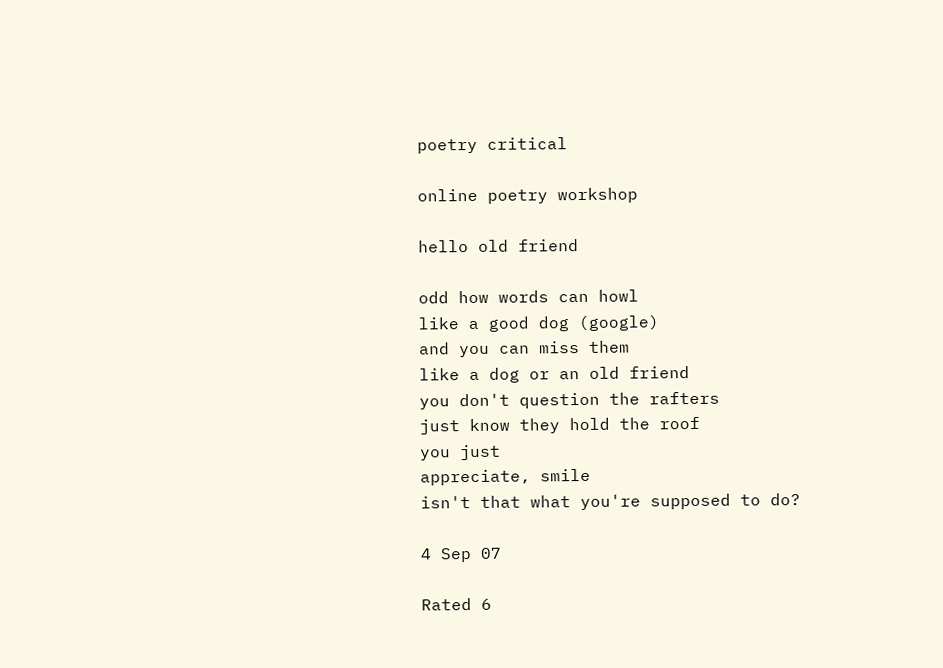poetry critical

online poetry workshop

hello old friend

odd how words can howl
like a good dog (google)
and you can miss them
like a dog or an old friend
you don't question the rafters
just know they hold the roof
you just
appreciate, smile
isn't that what you're supposed to do?

4 Sep 07

Rated 6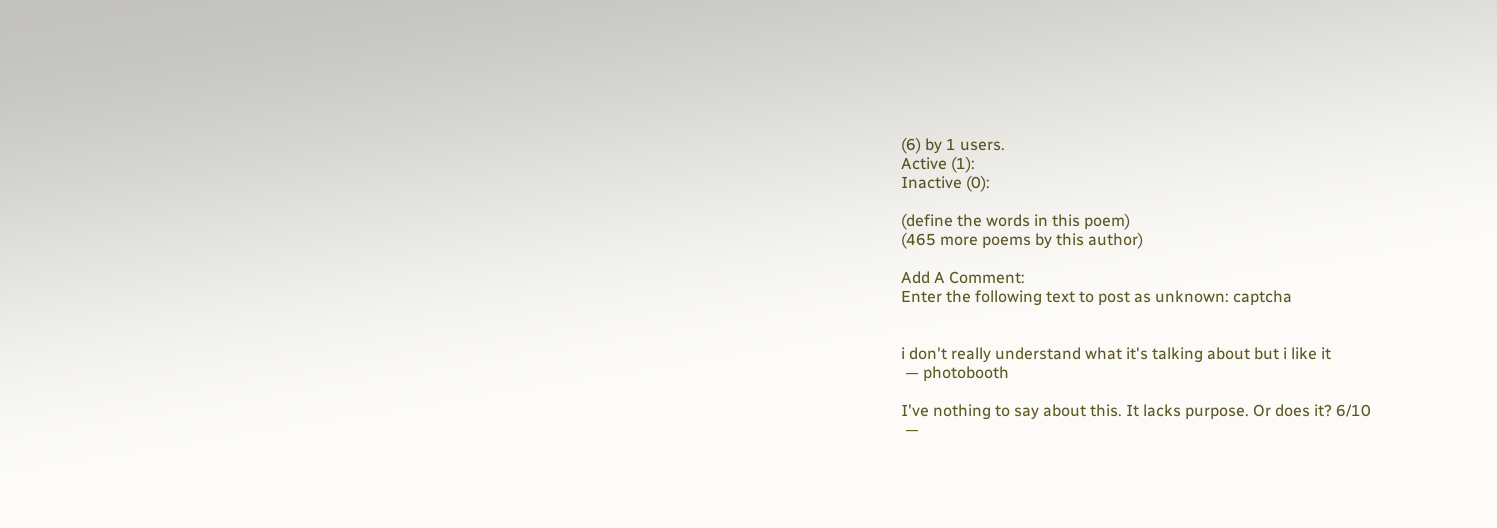(6) by 1 users.
Active (1):
Inactive (0):

(define the words in this poem)
(465 more poems by this author)

Add A Comment:
Enter the following text to post as unknown: captcha


i don't really understand what it's talking about but i like it
 — photobooth

I've nothing to say about this. It lacks purpose. Or does it? 6/10
 —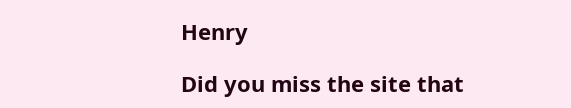Henry

Did you miss the site that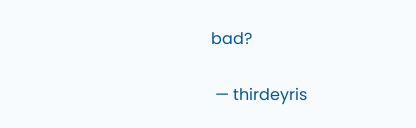bad?

 — thirdeyris